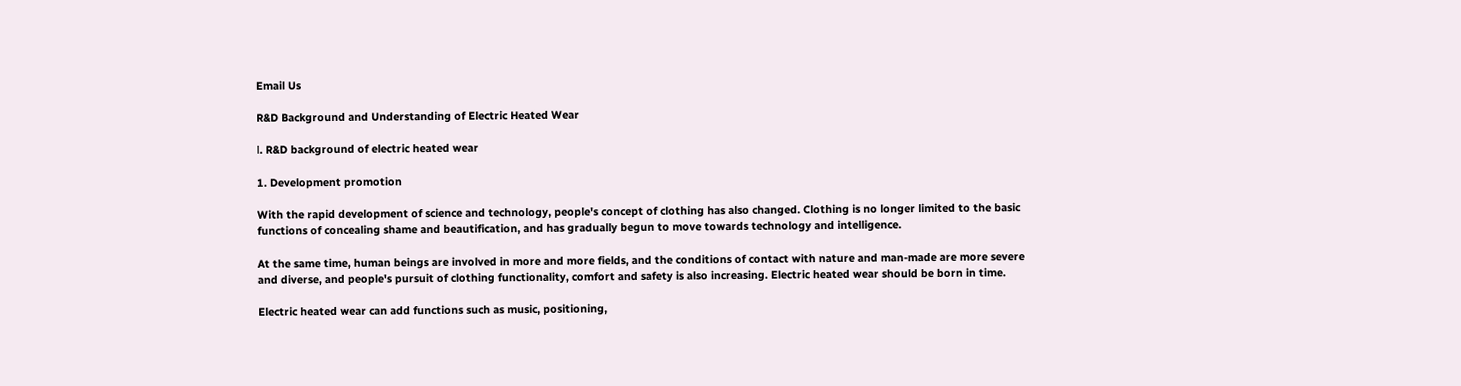Email Us

R&D Background and Understanding of Electric Heated Wear

Ⅰ. R&D background of electric heated wear

1. Development promotion

With the rapid development of science and technology, people's concept of clothing has also changed. Clothing is no longer limited to the basic functions of concealing shame and beautification, and has gradually begun to move towards technology and intelligence.

At the same time, human beings are involved in more and more fields, and the conditions of contact with nature and man-made are more severe and diverse, and people's pursuit of clothing functionality, comfort and safety is also increasing. Electric heated wear should be born in time.

Electric heated wear can add functions such as music, positioning,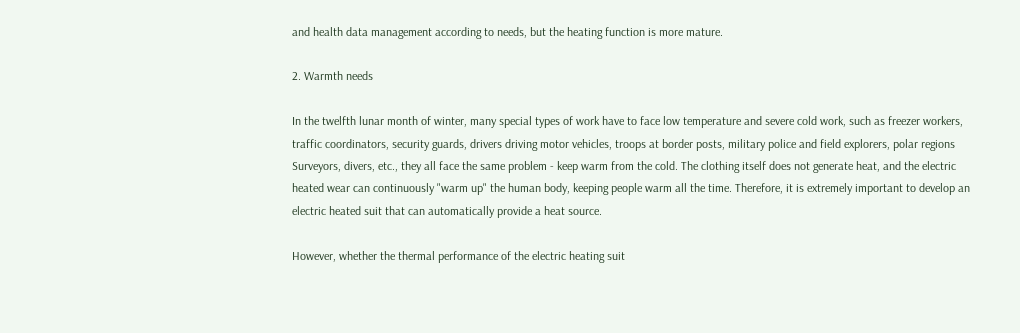and health data management according to needs, but the heating function is more mature.

2. Warmth needs

In the twelfth lunar month of winter, many special types of work have to face low temperature and severe cold work, such as freezer workers, traffic coordinators, security guards, drivers driving motor vehicles, troops at border posts, military police and field explorers, polar regions Surveyors, divers, etc., they all face the same problem - keep warm from the cold. The clothing itself does not generate heat, and the electric heated wear can continuously "warm up" the human body, keeping people warm all the time. Therefore, it is extremely important to develop an electric heated suit that can automatically provide a heat source.

However, whether the thermal performance of the electric heating suit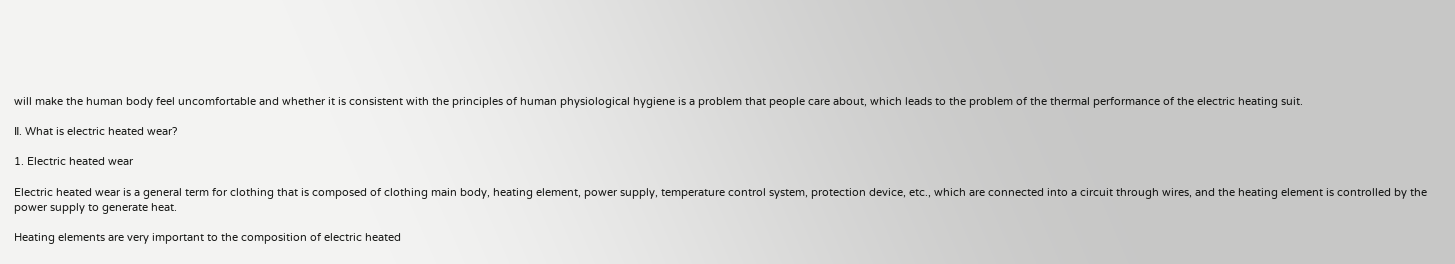will make the human body feel uncomfortable and whether it is consistent with the principles of human physiological hygiene is a problem that people care about, which leads to the problem of the thermal performance of the electric heating suit.

Ⅱ. What is electric heated wear?

1. Electric heated wear

Electric heated wear is a general term for clothing that is composed of clothing main body, heating element, power supply, temperature control system, protection device, etc., which are connected into a circuit through wires, and the heating element is controlled by the power supply to generate heat.

Heating elements are very important to the composition of electric heated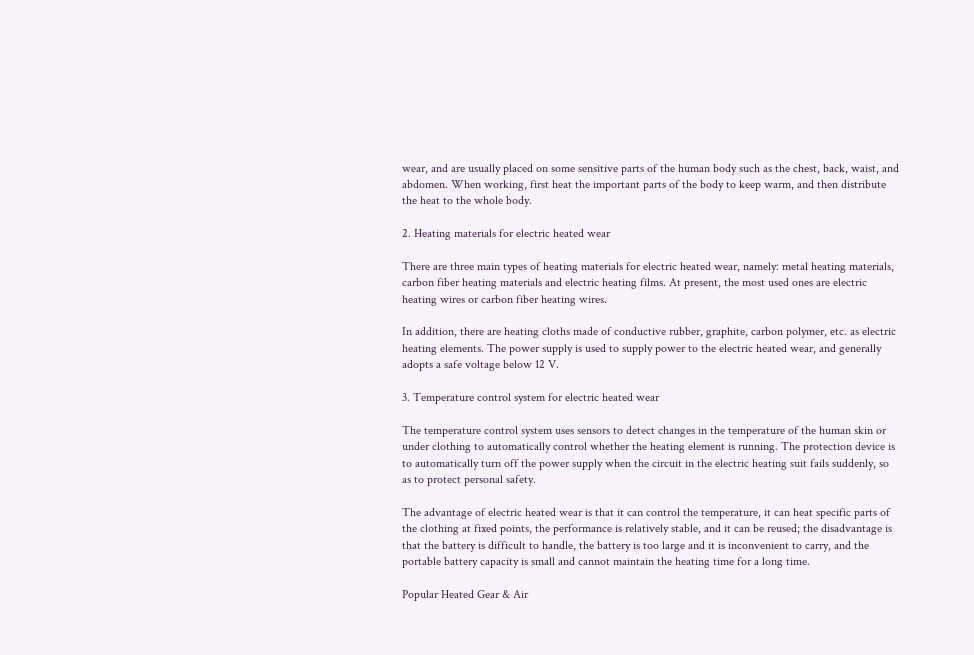wear, and are usually placed on some sensitive parts of the human body such as the chest, back, waist, and abdomen. When working, first heat the important parts of the body to keep warm, and then distribute the heat to the whole body.

2. Heating materials for electric heated wear

There are three main types of heating materials for electric heated wear, namely: metal heating materials, carbon fiber heating materials and electric heating films. At present, the most used ones are electric heating wires or carbon fiber heating wires.

In addition, there are heating cloths made of conductive rubber, graphite, carbon polymer, etc. as electric heating elements. The power supply is used to supply power to the electric heated wear, and generally adopts a safe voltage below 12 V.

3. Temperature control system for electric heated wear

The temperature control system uses sensors to detect changes in the temperature of the human skin or under clothing to automatically control whether the heating element is running. The protection device is to automatically turn off the power supply when the circuit in the electric heating suit fails suddenly, so as to protect personal safety.

The advantage of electric heated wear is that it can control the temperature, it can heat specific parts of the clothing at fixed points, the performance is relatively stable, and it can be reused; the disadvantage is that the battery is difficult to handle, the battery is too large and it is inconvenient to carry, and the portable battery capacity is small and cannot maintain the heating time for a long time.

Popular Heated Gear & Air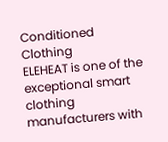Conditioned Clothing
ELEHEAT is one of the exceptional smart clothing manufacturers with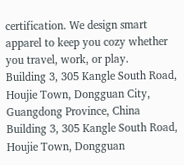certification. We design smart apparel to keep you cozy whether you travel, work, or play.
Building 3, 305 Kangle South Road, Houjie Town, Dongguan City, Guangdong Province, China
Building 3, 305 Kangle South Road, Houjie Town, Dongguan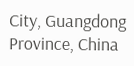City, Guangdong Province, China